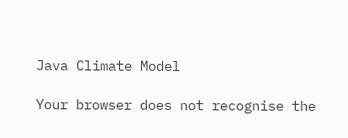Java Climate Model

Your browser does not recognise the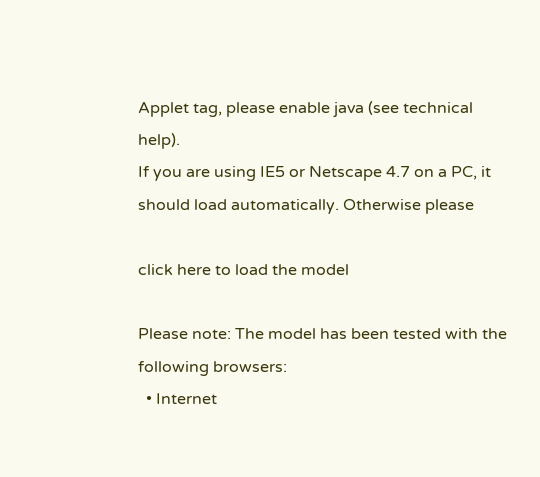Applet tag, please enable java (see technical help).
If you are using IE5 or Netscape 4.7 on a PC, it should load automatically. Otherwise please

click here to load the model

Please note: The model has been tested with the following browsers:
  • Internet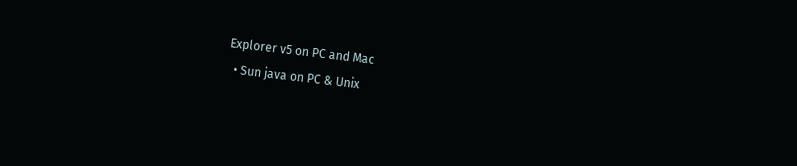Explorer v5 on PC and Mac
  • Sun java on PC & Unix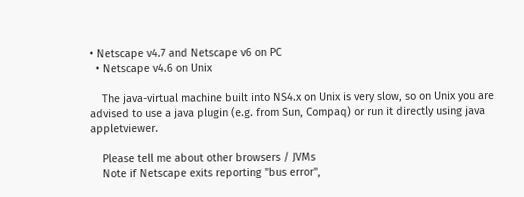• Netscape v4.7 and Netscape v6 on PC
  • Netscape v4.6 on Unix

    The java-virtual machine built into NS4.x on Unix is very slow, so on Unix you are advised to use a java plugin (e.g. from Sun, Compaq) or run it directly using java appletviewer.

    Please tell me about other browsers / JVMs
    Note if Netscape exits reporting "bus error",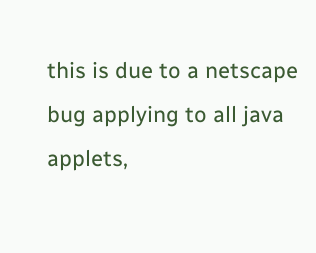this is due to a netscape bug applying to all java applets,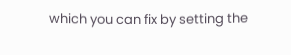which you can fix by setting the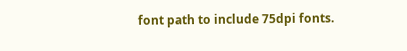font path to include 75dpi fonts.